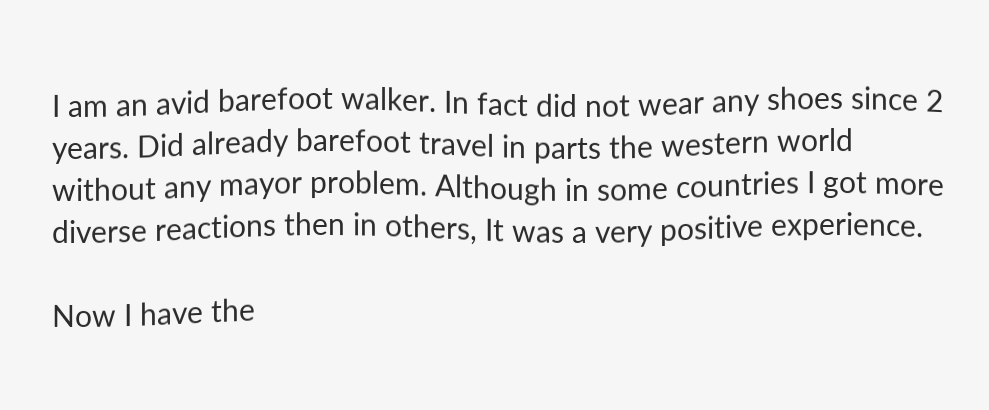I am an avid barefoot walker. In fact did not wear any shoes since 2 years. Did already barefoot travel in parts the western world without any mayor problem. Although in some countries I got more diverse reactions then in others, It was a very positive experience.

Now I have the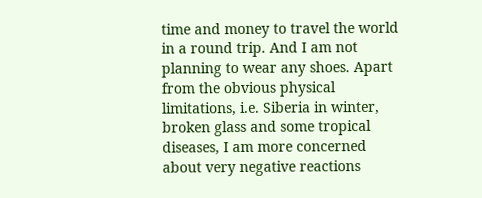time and money to travel the world in a round trip. And I am not planning to wear any shoes. Apart from the obvious physical limitations, i.e. Siberia in winter, broken glass and some tropical diseases, I am more concerned about very negative reactions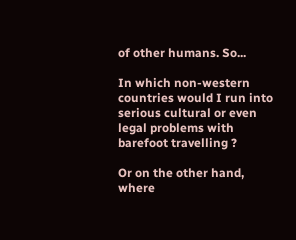of other humans. So...

In which non-western countries would I run into serious cultural or even legal problems with barefoot travelling ?

Or on the other hand, where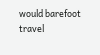would barefoot travel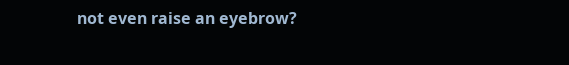not even raise an eyebrow?